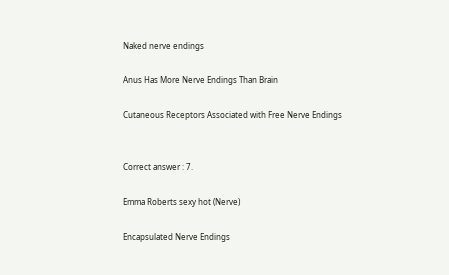Naked nerve endings

Anus Has More Nerve Endings Than Brain

Cutaneous Receptors Associated with Free Nerve Endings


Correct answer : 7.

Emma Roberts sexy hot (Nerve)

Encapsulated Nerve Endings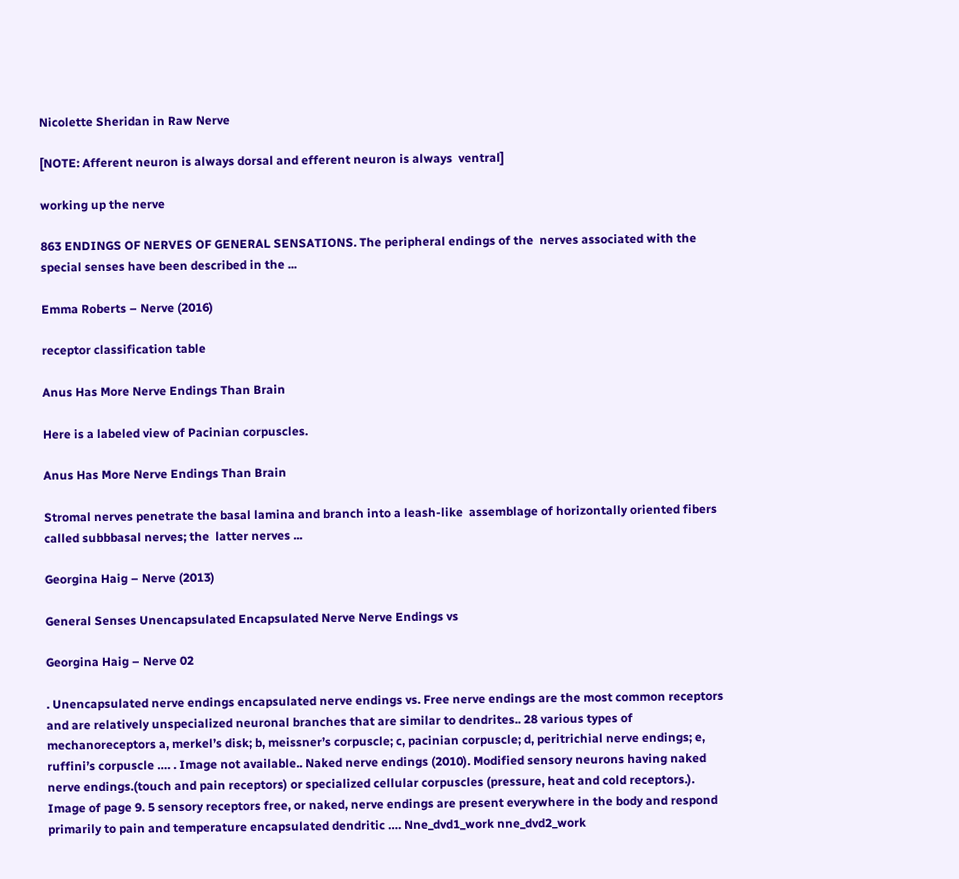Nicolette Sheridan in Raw Nerve

[NOTE: Afferent neuron is always dorsal and efferent neuron is always  ventral]

working up the nerve

863 ENDINGS OF NERVES OF GENERAL SENSATIONS. The peripheral endings of the  nerves associated with the special senses have been described in the ...

Emma Roberts – Nerve (2016)

receptor classification table

Anus Has More Nerve Endings Than Brain

Here is a labeled view of Pacinian corpuscles.

Anus Has More Nerve Endings Than Brain

Stromal nerves penetrate the basal lamina and branch into a leash-like  assemblage of horizontally oriented fibers called subbbasal nerves; the  latter nerves ...

Georgina Haig – Nerve (2013)

General Senses Unencapsulated Encapsulated Nerve Nerve Endings vs

Georgina Haig – Nerve 02

. Unencapsulated nerve endings encapsulated nerve endings vs. Free nerve endings are the most common receptors and are relatively unspecialized neuronal branches that are similar to dendrites.. 28 various types of mechanoreceptors a, merkel’s disk; b, meissner’s corpuscle; c, pacinian corpuscle; d, peritrichial nerve endings; e, ruffini’s corpuscle …. . Image not available.. Naked nerve endings (2010). Modified sensory neurons having naked nerve endings.(touch and pain receptors) or specialized cellular corpuscles (pressure, heat and cold receptors.). Image of page 9. 5 sensory receptors free, or naked, nerve endings are present everywhere in the body and respond primarily to pain and temperature encapsulated dendritic …. Nne_dvd1_work nne_dvd2_work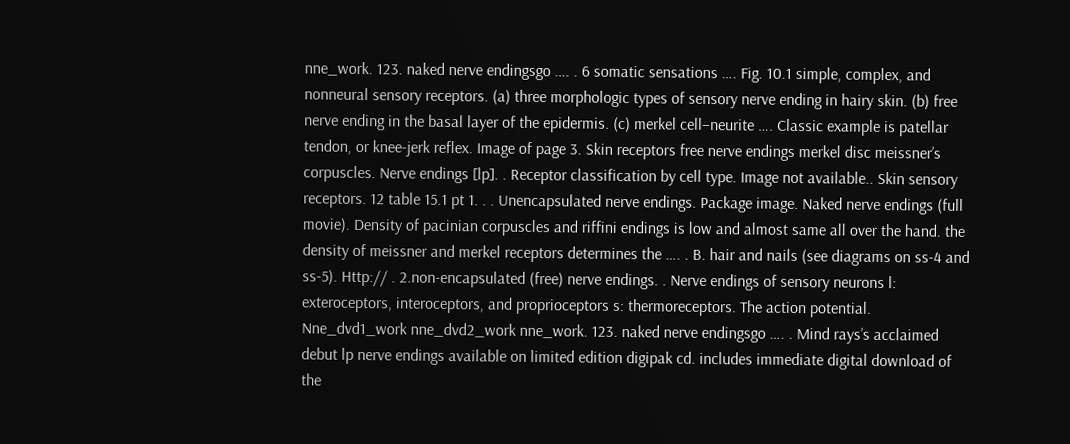nne_work. 123. naked nerve endingsgo …. . 6 somatic sensations …. Fig. 10.1 simple, complex, and nonneural sensory receptors. (a) three morphologic types of sensory nerve ending in hairy skin. (b) free nerve ending in the basal layer of the epidermis. (c) merkel cell–neurite …. Classic example is patellar tendon, or knee-jerk reflex. Image of page 3. Skin receptors free nerve endings merkel disc meissner’s corpuscles. Nerve endings [lp]. . Receptor classification by cell type. Image not available.. Skin sensory receptors. 12 table 15.1 pt 1. . . Unencapsulated nerve endings. Package image. Naked nerve endings (full movie). Density of pacinian corpuscles and riffini endings is low and almost same all over the hand. the density of meissner and merkel receptors determines the …. . B. hair and nails (see diagrams on ss-4 and ss-5). Http:// . 2.non-encapsulated (free) nerve endings. . Nerve endings of sensory neurons l: exteroceptors, interoceptors, and proprioceptors s: thermoreceptors. The action potential. Nne_dvd1_work nne_dvd2_work nne_work. 123. naked nerve endingsgo …. . Mind rays’s acclaimed debut lp nerve endings available on limited edition digipak cd. includes immediate digital download of the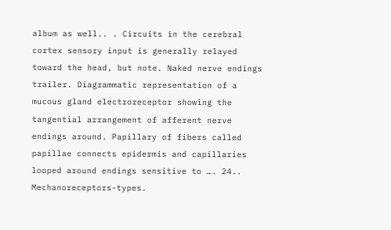album as well.. . Circuits in the cerebral cortex sensory input is generally relayed toward the head, but note. Naked nerve endings trailer. Diagrammatic representation of a mucous gland electroreceptor showing the tangential arrangement of afferent nerve endings around. Papillary of fibers called papillae connects epidermis and capillaries looped around endings sensitive to …. 24.. Mechanoreceptors-types.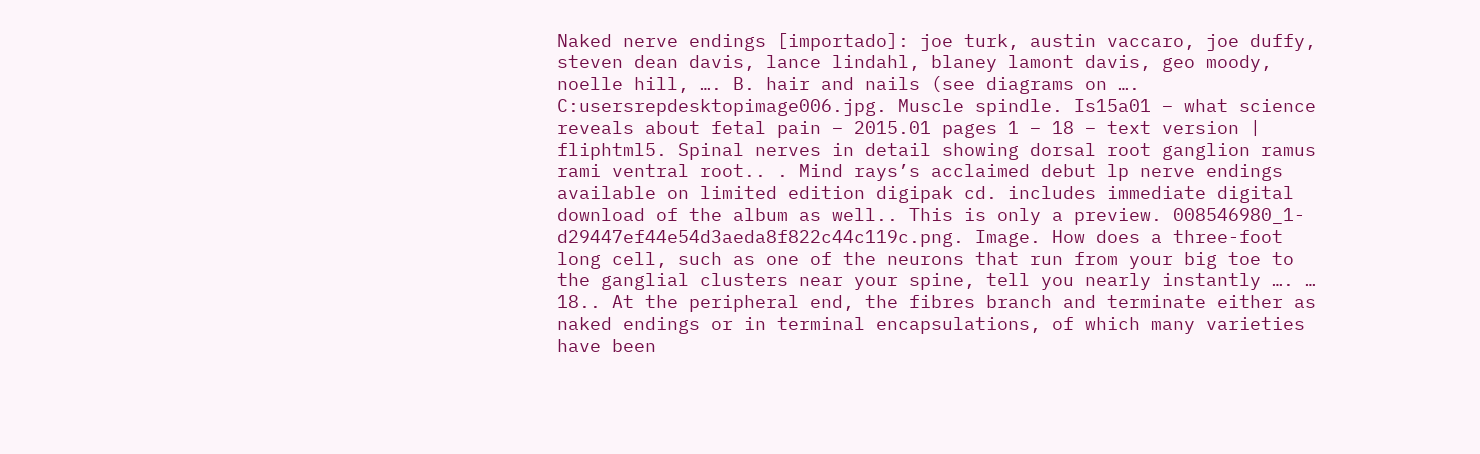Naked nerve endings [importado]: joe turk, austin vaccaro, joe duffy, steven dean davis, lance lindahl, blaney lamont davis, geo moody, noelle hill, …. B. hair and nails (see diagrams on …. C:usersrepdesktopimage006.jpg. Muscle spindle. Is15a01 – what science reveals about fetal pain – 2015.01 pages 1 – 18 – text version | fliphtml5. Spinal nerves in detail showing dorsal root ganglion ramus rami ventral root.. . Mind rays’s acclaimed debut lp nerve endings available on limited edition digipak cd. includes immediate digital download of the album as well.. This is only a preview. 008546980_1-d29447ef44e54d3aeda8f822c44c119c.png. Image. How does a three-foot long cell, such as one of the neurons that run from your big toe to the ganglial clusters near your spine, tell you nearly instantly …. … 18.. At the peripheral end, the fibres branch and terminate either as naked endings or in terminal encapsulations, of which many varieties have been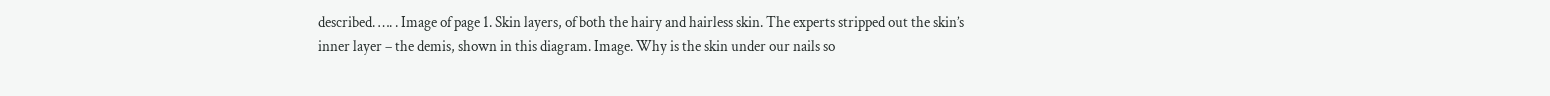described. …. . Image of page 1. Skin layers, of both the hairy and hairless skin. The experts stripped out the skin’s inner layer – the demis, shown in this diagram. Image. Why is the skin under our nails so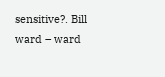sensitive?. Bill ward – ward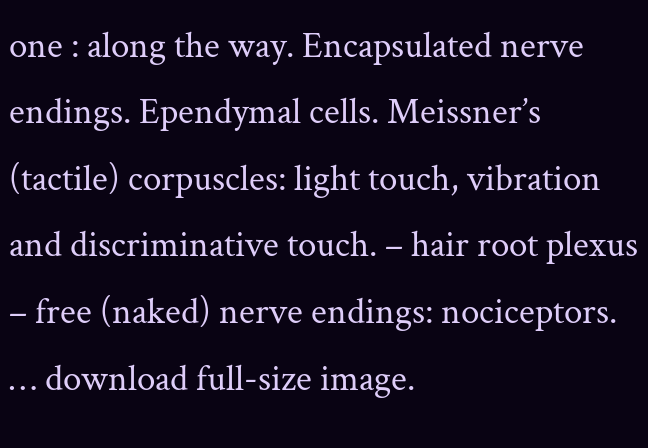one : along the way. Encapsulated nerve endings. Ependymal cells. Meissner’s (tactile) corpuscles: light touch, vibration and discriminative touch. – hair root plexus – free (naked) nerve endings: nociceptors. … download full-size image.